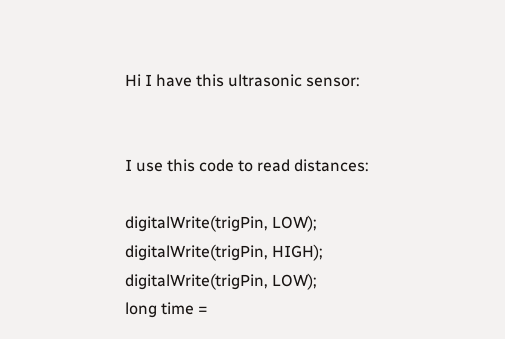Hi I have this ultrasonic sensor:


I use this code to read distances:

digitalWrite(trigPin, LOW);
digitalWrite(trigPin, HIGH);
digitalWrite(trigPin, LOW);
long time =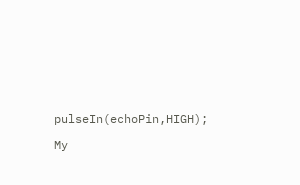pulseIn(echoPin,HIGH);

My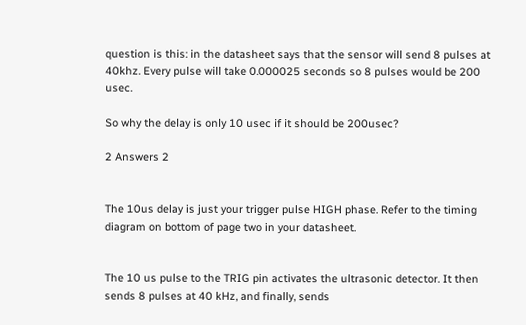question is this: in the datasheet says that the sensor will send 8 pulses at 40khz. Every pulse will take 0.000025 seconds so 8 pulses would be 200 usec.

So why the delay is only 10 usec if it should be 200usec?

2 Answers 2


The 10us delay is just your trigger pulse HIGH phase. Refer to the timing diagram on bottom of page two in your datasheet.


The 10 us pulse to the TRIG pin activates the ultrasonic detector. It then sends 8 pulses at 40 kHz, and finally, sends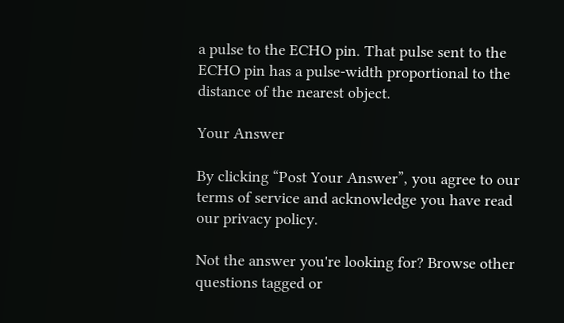a pulse to the ECHO pin. That pulse sent to the ECHO pin has a pulse-width proportional to the distance of the nearest object.

Your Answer

By clicking “Post Your Answer”, you agree to our terms of service and acknowledge you have read our privacy policy.

Not the answer you're looking for? Browse other questions tagged or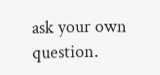ask your own question.